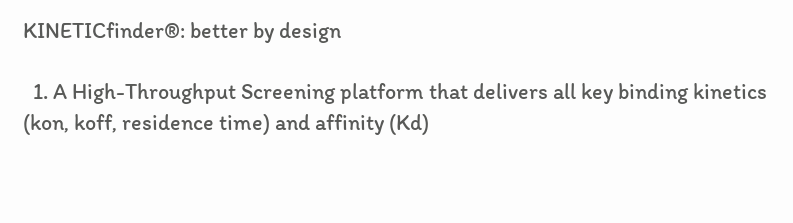KINETICfinder®: better by design

  1. A High-Throughput Screening platform that delivers all key binding kinetics (kon, koff, residence time) and affinity (Kd)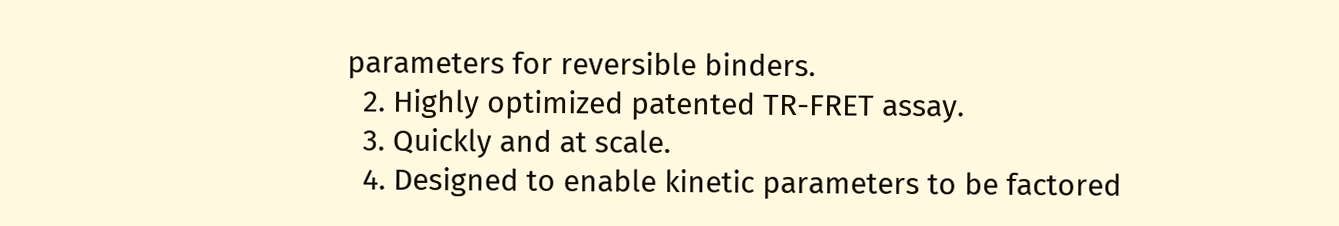parameters for reversible binders.
  2. Highly optimized patented TR-FRET assay.
  3. Quickly and at scale.
  4. Designed to enable kinetic parameters to be factored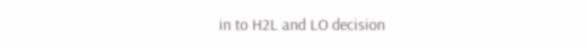in to H2L and LO decision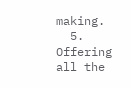making.
  5. Offering all the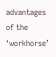advantages of the ‘workhorse’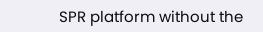SPR platform without the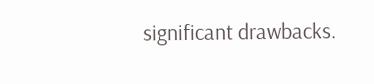significant drawbacks.